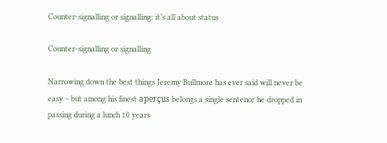Counter-signalling or signalling: it’s all about status

Counter-signalling or signalling

Narrowing down the best things Jeremy Bullmore has ever said will never be easy – but among his finest aperçus belongs a single sentence he dropped in passing during a lunch 10 years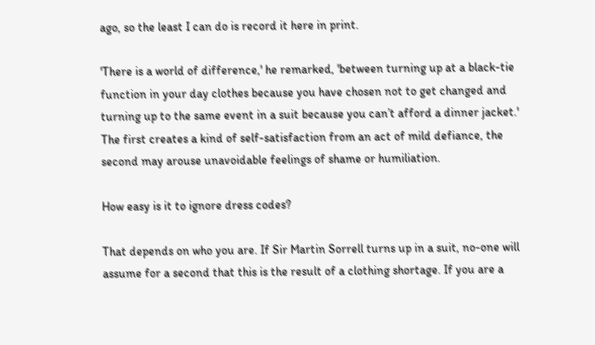ago, so the least I can do is record it here in print.

'There is a world of difference,' he remarked, 'between turning up at a black-tie function in your day clothes because you have chosen not to get changed and turning up to the same event in a suit because you can’t afford a dinner jacket.' The first creates a kind of self-satisfaction from an act of mild defiance, the second may arouse unavoidable feelings of shame or humiliation.

How easy is it to ignore dress codes?

That depends on who you are. If Sir Martin Sorrell turns up in a suit, no-one will assume for a second that this is the result of a clothing shortage. If you are a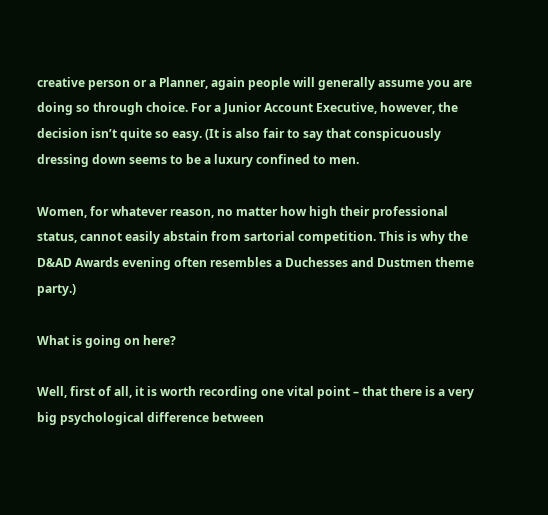creative person or a Planner, again people will generally assume you are doing so through choice. For a Junior Account Executive, however, the decision isn’t quite so easy. (It is also fair to say that conspicuously dressing down seems to be a luxury confined to men.

Women, for whatever reason, no matter how high their professional status, cannot easily abstain from sartorial competition. This is why the D&AD Awards evening often resembles a Duchesses and Dustmen theme party.)

What is going on here?

Well, first of all, it is worth recording one vital point – that there is a very big psychological difference between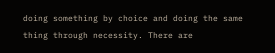doing something by choice and doing the same thing through necessity. There are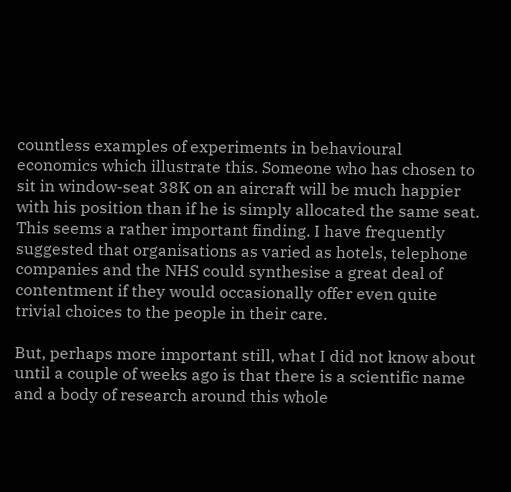countless examples of experiments in behavioural economics which illustrate this. Someone who has chosen to sit in window-seat 38K on an aircraft will be much happier with his position than if he is simply allocated the same seat. This seems a rather important finding. I have frequently suggested that organisations as varied as hotels, telephone companies and the NHS could synthesise a great deal of contentment if they would occasionally offer even quite trivial choices to the people in their care.

But, perhaps more important still, what I did not know about until a couple of weeks ago is that there is a scientific name and a body of research around this whole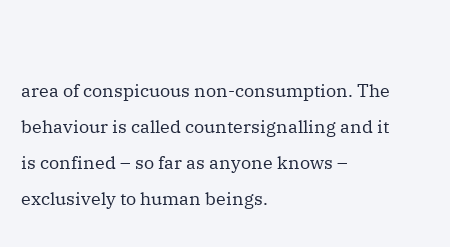area of conspicuous non-consumption. The behaviour is called countersignalling and it is confined – so far as anyone knows – exclusively to human beings.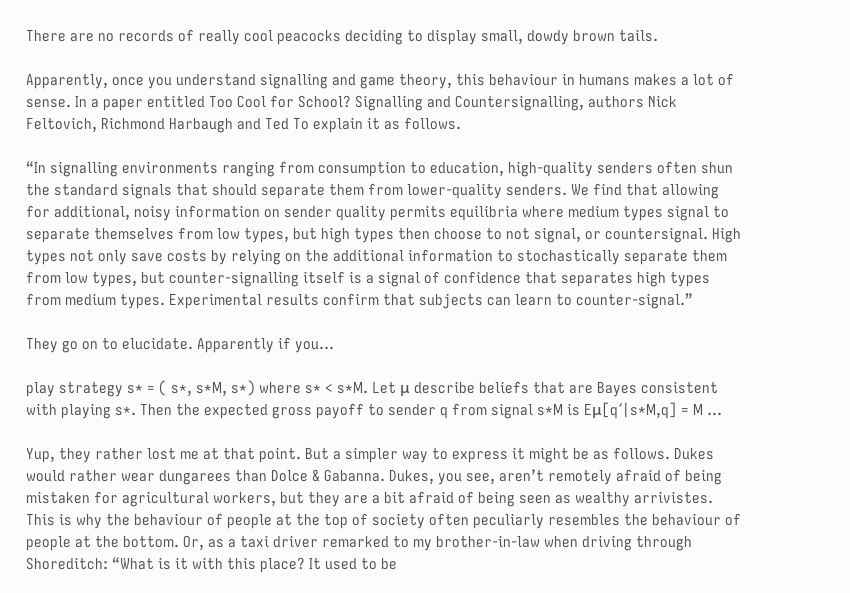There are no records of really cool peacocks deciding to display small, dowdy brown tails.

Apparently, once you understand signalling and game theory, this behaviour in humans makes a lot of sense. In a paper entitled Too Cool for School? Signalling and Countersignalling, authors Nick Feltovich, Richmond Harbaugh and Ted To explain it as follows.

“In signalling environments ranging from consumption to education, high-quality senders often shun the standard signals that should separate them from lower-quality senders. We find that allowing for additional, noisy information on sender quality permits equilibria where medium types signal to separate themselves from low types, but high types then choose to not signal, or countersignal. High types not only save costs by relying on the additional information to stochastically separate them from low types, but counter-signalling itself is a signal of confidence that separates high types from medium types. Experimental results confirm that subjects can learn to counter-signal.”

They go on to elucidate. Apparently if you…

play strategy s* = ( s*, s*M, s*) where s* < s*M. Let μ describe beliefs that are Bayes consistent with playing s*. Then the expected gross payoff to sender q from signal s*M is Eμ[q´|s*M,q] = M …

Yup, they rather lost me at that point. But a simpler way to express it might be as follows. Dukes would rather wear dungarees than Dolce & Gabanna. Dukes, you see, aren’t remotely afraid of being mistaken for agricultural workers, but they are a bit afraid of being seen as wealthy arrivistes. This is why the behaviour of people at the top of society often peculiarly resembles the behaviour of people at the bottom. Or, as a taxi driver remarked to my brother-in-law when driving through Shoreditch: “What is it with this place? It used to be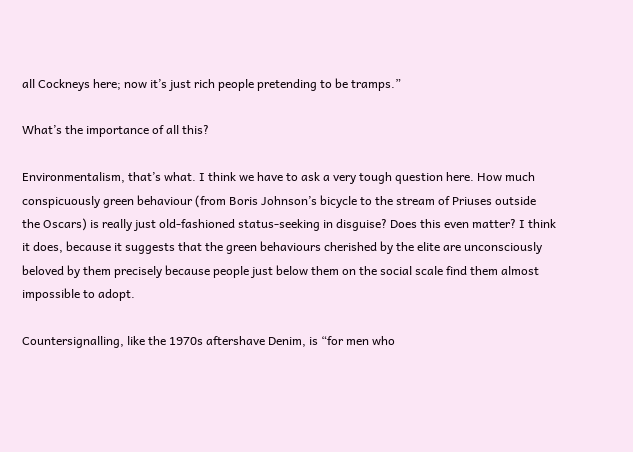all Cockneys here; now it’s just rich people pretending to be tramps.”

What’s the importance of all this?

Environmentalism, that’s what. I think we have to ask a very tough question here. How much conspicuously green behaviour (from Boris Johnson’s bicycle to the stream of Priuses outside the Oscars) is really just old-fashioned status-seeking in disguise? Does this even matter? I think it does, because it suggests that the green behaviours cherished by the elite are unconsciously beloved by them precisely because people just below them on the social scale find them almost impossible to adopt.

Countersignalling, like the 1970s aftershave Denim, is “for men who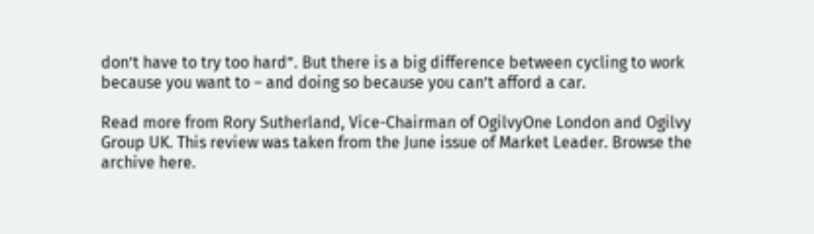don’t have to try too hard”. But there is a big difference between cycling to work because you want to – and doing so because you can’t afford a car.

Read more from Rory Sutherland, Vice-Chairman of OgilvyOne London and Ogilvy Group UK. This review was taken from the June issue of Market Leader. Browse the archive here.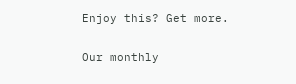Enjoy this? Get more.

Our monthly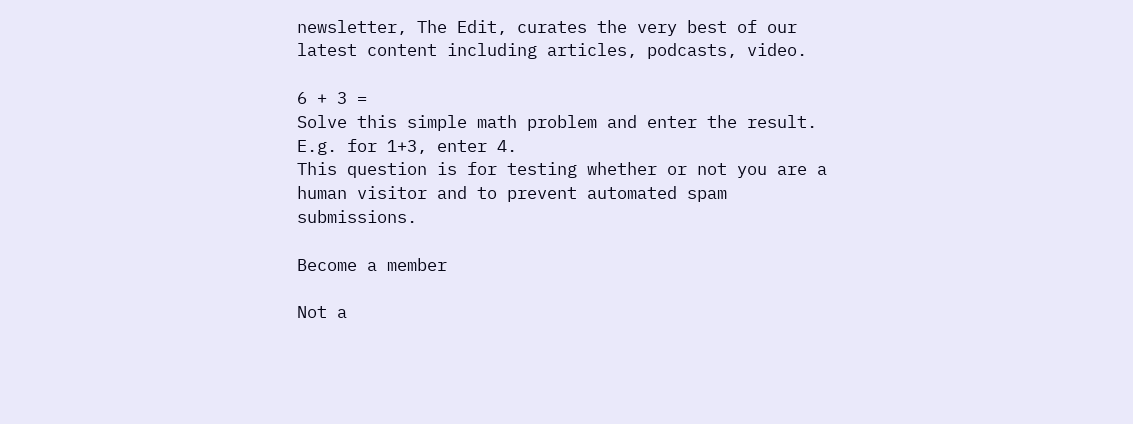newsletter, The Edit, curates the very best of our latest content including articles, podcasts, video.

6 + 3 =
Solve this simple math problem and enter the result. E.g. for 1+3, enter 4.
This question is for testing whether or not you are a human visitor and to prevent automated spam submissions.

Become a member

Not a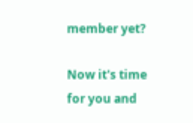member yet?

Now it's time for you and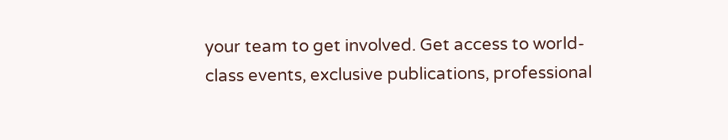your team to get involved. Get access to world-class events, exclusive publications, professional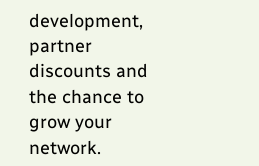development, partner discounts and the chance to grow your network.